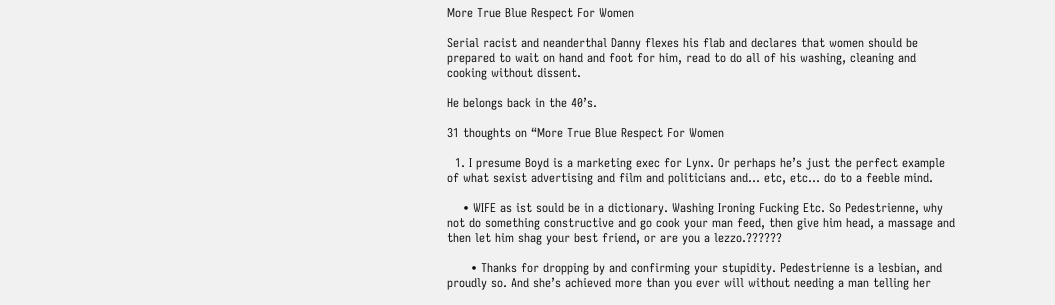More True Blue Respect For Women

Serial racist and neanderthal Danny flexes his flab and declares that women should be prepared to wait on hand and foot for him, read to do all of his washing, cleaning and cooking without dissent.

He belongs back in the 40’s.

31 thoughts on “More True Blue Respect For Women

  1. I presume Boyd is a marketing exec for Lynx. Or perhaps he’s just the perfect example of what sexist advertising and film and politicians and… etc, etc… do to a feeble mind.

    • WIFE as ist sould be in a dictionary. Washing Ironing Fucking Etc. So Pedestrienne, why not do something constructive and go cook your man feed, then give him head, a massage and then let him shag your best friend, or are you a lezzo.??????

      • Thanks for dropping by and confirming your stupidity. Pedestrienne is a lesbian, and proudly so. And she’s achieved more than you ever will without needing a man telling her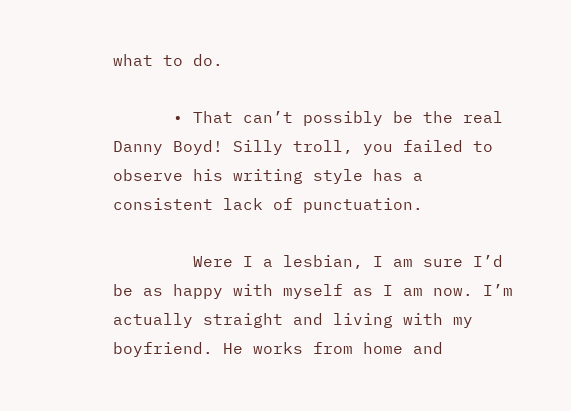what to do.

      • That can’t possibly be the real Danny Boyd! Silly troll, you failed to observe his writing style has a consistent lack of punctuation.

        Were I a lesbian, I am sure I’d be as happy with myself as I am now. I’m actually straight and living with my boyfriend. He works from home and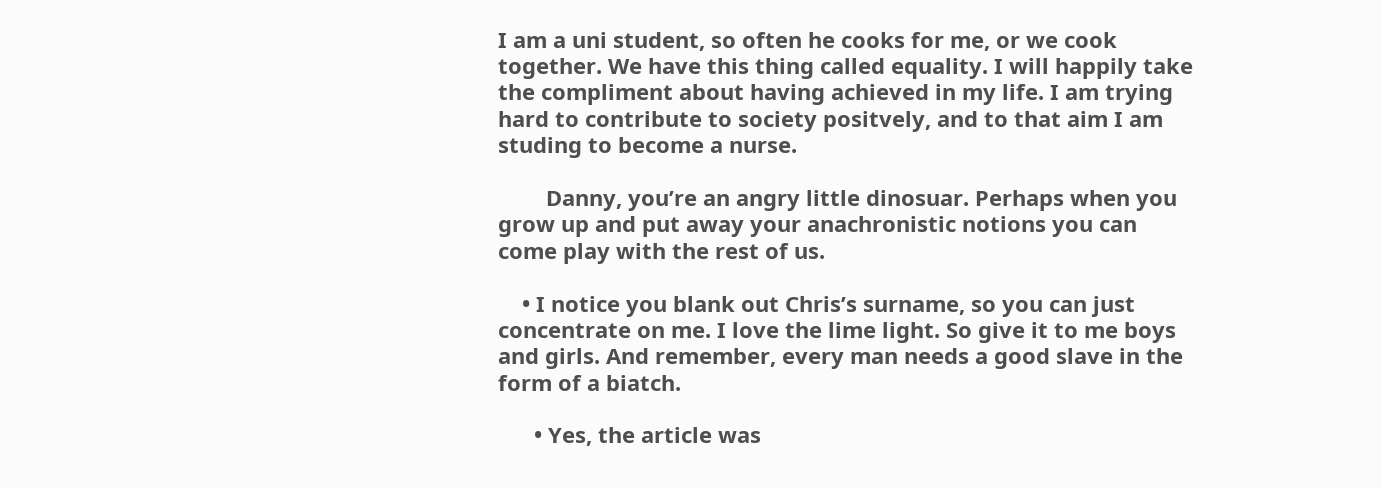I am a uni student, so often he cooks for me, or we cook together. We have this thing called equality. I will happily take the compliment about having achieved in my life. I am trying hard to contribute to society positvely, and to that aim I am studing to become a nurse.

        Danny, you’re an angry little dinosuar. Perhaps when you grow up and put away your anachronistic notions you can come play with the rest of us.

    • I notice you blank out Chris’s surname, so you can just concentrate on me. I love the lime light. So give it to me boys and girls. And remember, every man needs a good slave in the form of a biatch.

      • Yes, the article was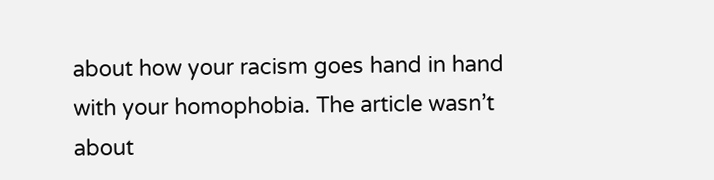about how your racism goes hand in hand with your homophobia. The article wasn’t about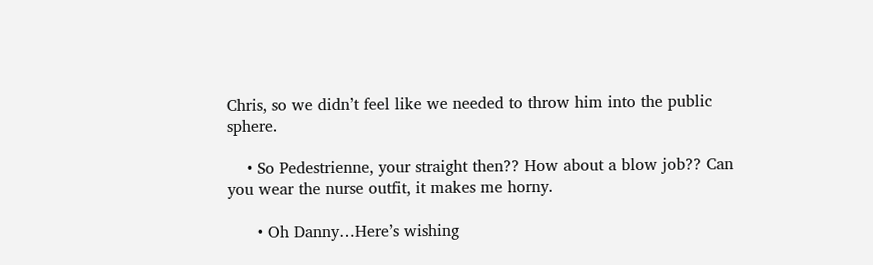Chris, so we didn’t feel like we needed to throw him into the public sphere.

    • So Pedestrienne, your straight then?? How about a blow job?? Can you wear the nurse outfit, it makes me horny.

      • Oh Danny…Here’s wishing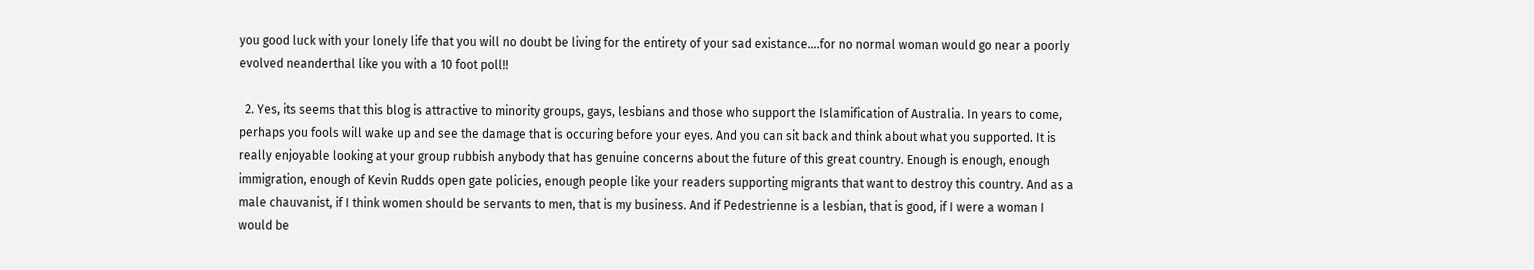you good luck with your lonely life that you will no doubt be living for the entirety of your sad existance….for no normal woman would go near a poorly evolved neanderthal like you with a 10 foot poll!!

  2. Yes, its seems that this blog is attractive to minority groups, gays, lesbians and those who support the Islamification of Australia. In years to come, perhaps you fools will wake up and see the damage that is occuring before your eyes. And you can sit back and think about what you supported. It is really enjoyable looking at your group rubbish anybody that has genuine concerns about the future of this great country. Enough is enough, enough immigration, enough of Kevin Rudds open gate policies, enough people like your readers supporting migrants that want to destroy this country. And as a male chauvanist, if I think women should be servants to men, that is my business. And if Pedestrienne is a lesbian, that is good, if I were a woman I would be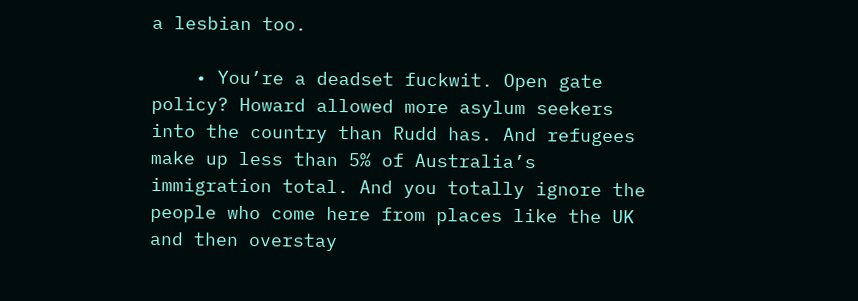a lesbian too.

    • You’re a deadset fuckwit. Open gate policy? Howard allowed more asylum seekers into the country than Rudd has. And refugees make up less than 5% of Australia’s immigration total. And you totally ignore the people who come here from places like the UK and then overstay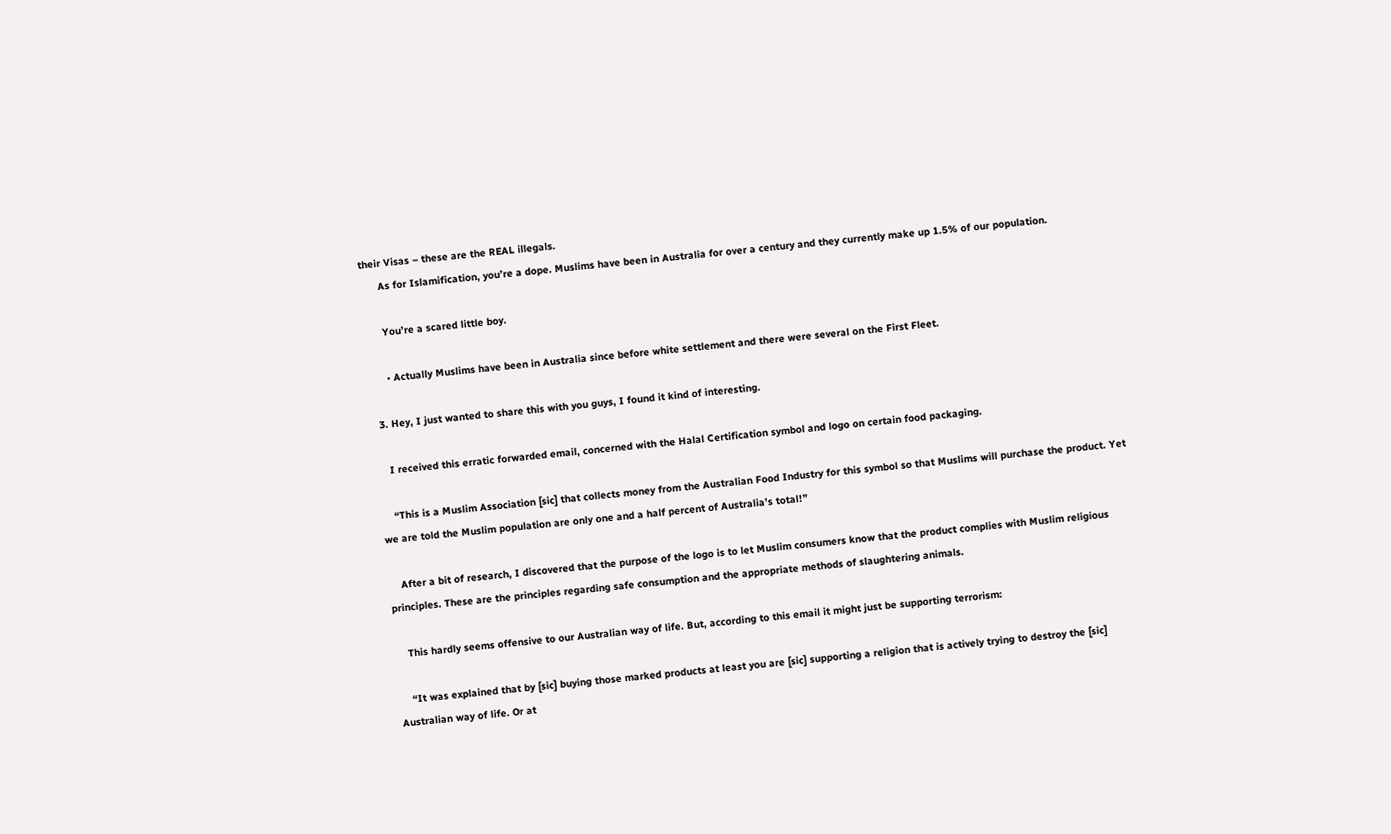their Visas – these are the REAL illegals.
      As for Islamification, you’re a dope. Muslims have been in Australia for over a century and they currently make up 1.5% of our population.

      You’re a scared little boy.

      • Actually Muslims have been in Australia since before white settlement and there were several on the First Fleet.

  3. Hey, I just wanted to share this with you guys, I found it kind of interesting.

    I received this erratic forwarded email, concerned with the Halal Certification symbol and logo on certain food packaging.

    “This is a Muslim Association [sic] that collects money from the Australian Food Industry for this symbol so that Muslims will purchase the product. Yet we are told the Muslim population are only one and a half percent of Australia’s total!”

    After a bit of research, I discovered that the purpose of the logo is to let Muslim consumers know that the product complies with Muslim religious principles. These are the principles regarding safe consumption and the appropriate methods of slaughtering animals.

    This hardly seems offensive to our Australian way of life. But, according to this email it might just be supporting terrorism:

    “It was explained that by [sic] buying those marked products at least you are [sic] supporting a religion that is actively trying to destroy the [sic] Australian way of life. Or at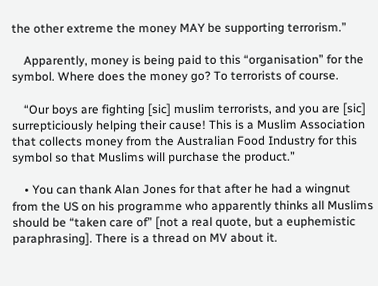the other extreme the money MAY be supporting terrorism.”

    Apparently, money is being paid to this “organisation” for the symbol. Where does the money go? To terrorists of course.

    “Our boys are fighting [sic] muslim terrorists, and you are [sic] surrepticiously helping their cause! This is a Muslim Association that collects money from the Australian Food Industry for this symbol so that Muslims will purchase the product.”

    • You can thank Alan Jones for that after he had a wingnut from the US on his programme who apparently thinks all Muslims should be “taken care of” [not a real quote, but a euphemistic paraphrasing]. There is a thread on MV about it.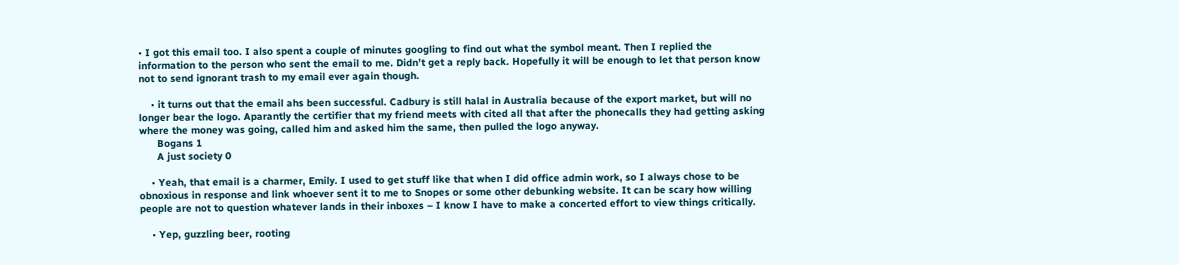• I got this email too. I also spent a couple of minutes googling to find out what the symbol meant. Then I replied the information to the person who sent the email to me. Didn’t get a reply back. Hopefully it will be enough to let that person know not to send ignorant trash to my email ever again though.

    • it turns out that the email ahs been successful. Cadbury is still halal in Australia because of the export market, but will no longer bear the logo. Aparantly the certifier that my friend meets with cited all that after the phonecalls they had getting asking where the money was going, called him and asked him the same, then pulled the logo anyway.
      Bogans 1
      A just society 0

    • Yeah, that email is a charmer, Emily. I used to get stuff like that when I did office admin work, so I always chose to be obnoxious in response and link whoever sent it to me to Snopes or some other debunking website. It can be scary how willing people are not to question whatever lands in their inboxes – I know I have to make a concerted effort to view things critically.

    • Yep, guzzling beer, rooting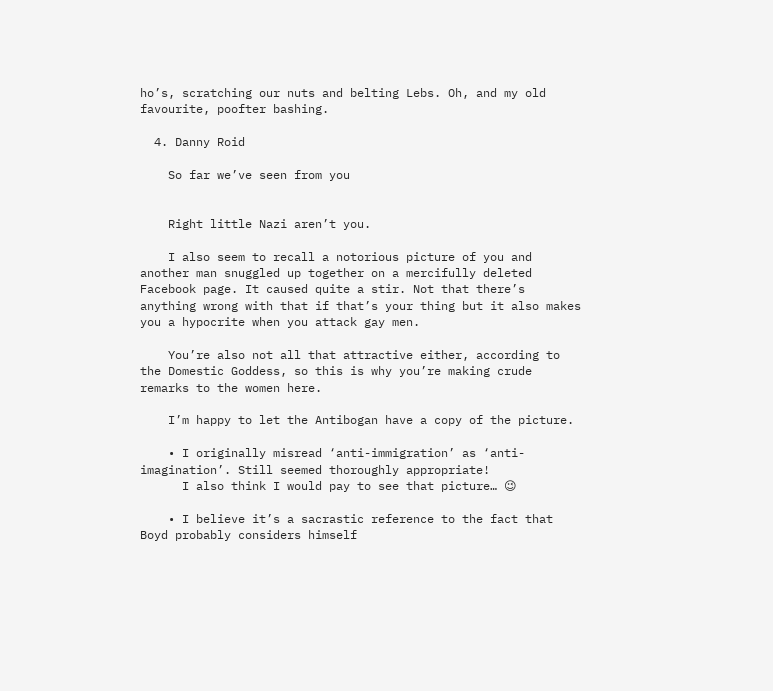ho’s, scratching our nuts and belting Lebs. Oh, and my old favourite, poofter bashing.

  4. Danny Roid

    So far we’ve seen from you


    Right little Nazi aren’t you.

    I also seem to recall a notorious picture of you and another man snuggled up together on a mercifully deleted Facebook page. It caused quite a stir. Not that there’s anything wrong with that if that’s your thing but it also makes you a hypocrite when you attack gay men.

    You’re also not all that attractive either, according to the Domestic Goddess, so this is why you’re making crude remarks to the women here.

    I’m happy to let the Antibogan have a copy of the picture.

    • I originally misread ‘anti-immigration’ as ‘anti-imagination’. Still seemed thoroughly appropriate!
      I also think I would pay to see that picture… 😉

    • I believe it’s a sacrastic reference to the fact that Boyd probably considers himself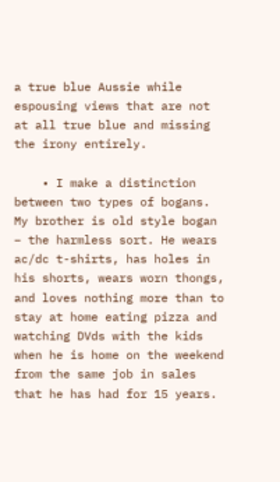a true blue Aussie while espousing views that are not at all true blue and missing the irony entirely.

    • I make a distinction between two types of bogans. My brother is old style bogan – the harmless sort. He wears ac/dc t-shirts, has holes in his shorts, wears worn thongs, and loves nothing more than to stay at home eating pizza and watching DVds with the kids when he is home on the weekend from the same job in sales that he has had for 15 years.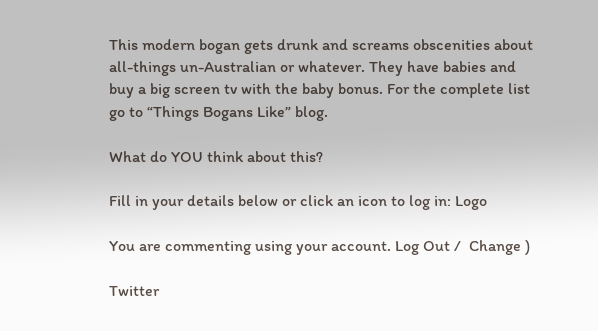This modern bogan gets drunk and screams obscenities about all-things un-Australian or whatever. They have babies and buy a big screen tv with the baby bonus. For the complete list go to “Things Bogans Like” blog.

What do YOU think about this?

Fill in your details below or click an icon to log in: Logo

You are commenting using your account. Log Out /  Change )

Twitter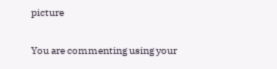picture

You are commenting using your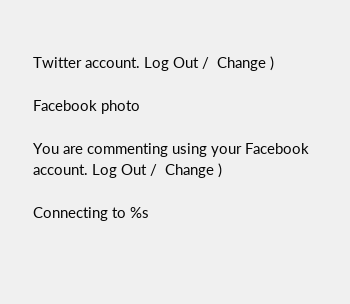Twitter account. Log Out /  Change )

Facebook photo

You are commenting using your Facebook account. Log Out /  Change )

Connecting to %s